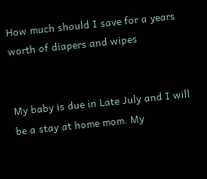How much should I save for a years worth of diapers and wipes


My baby is due in Late July and I will be a stay at home mom. My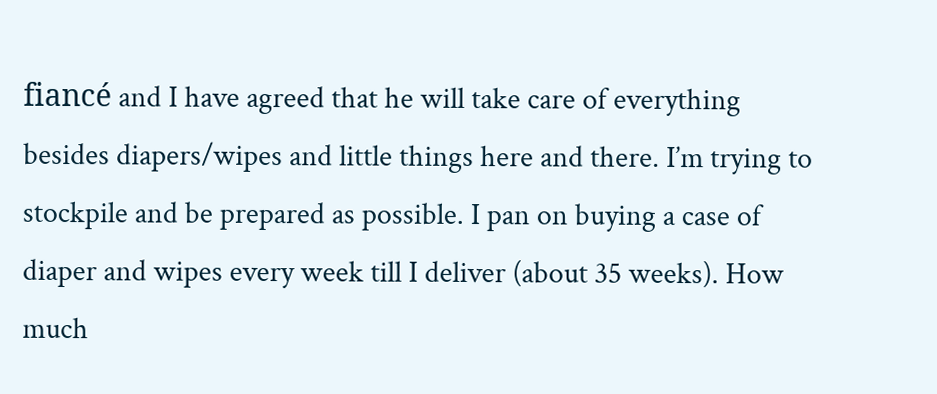fiancé and I have agreed that he will take care of everything besides diapers/wipes and little things here and there. I’m trying to stockpile and be prepared as possible. I pan on buying a case of diaper and wipes every week till I deliver (about 35 weeks). How much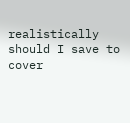realistically should I save to cover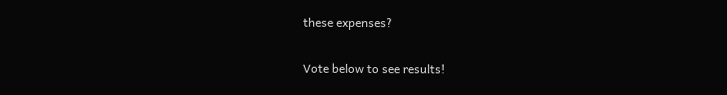these expenses?

Vote below to see results!